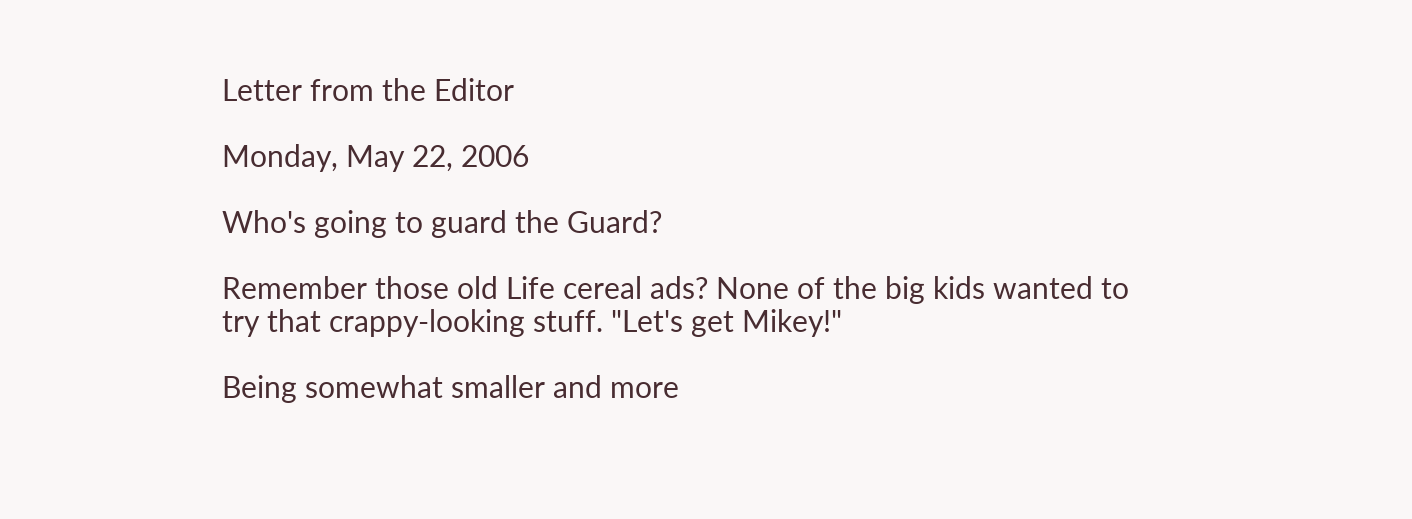Letter from the Editor

Monday, May 22, 2006

Who's going to guard the Guard?

Remember those old Life cereal ads? None of the big kids wanted to try that crappy-looking stuff. "Let's get Mikey!"

Being somewhat smaller and more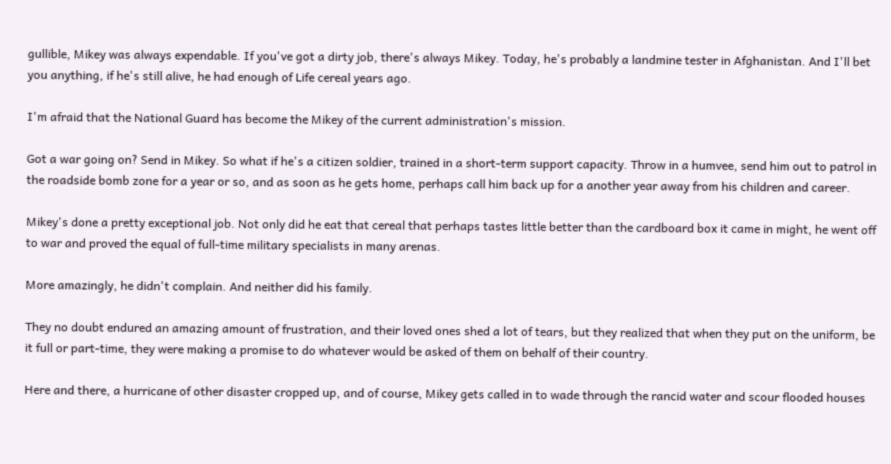gullible, Mikey was always expendable. If you've got a dirty job, there's always Mikey. Today, he's probably a landmine tester in Afghanistan. And I'll bet you anything, if he's still alive, he had enough of Life cereal years ago.

I'm afraid that the National Guard has become the Mikey of the current administration's mission.

Got a war going on? Send in Mikey. So what if he's a citizen soldier, trained in a short-term support capacity. Throw in a humvee, send him out to patrol in the roadside bomb zone for a year or so, and as soon as he gets home, perhaps call him back up for a another year away from his children and career.

Mikey's done a pretty exceptional job. Not only did he eat that cereal that perhaps tastes little better than the cardboard box it came in might, he went off to war and proved the equal of full-time military specialists in many arenas.

More amazingly, he didn't complain. And neither did his family.

They no doubt endured an amazing amount of frustration, and their loved ones shed a lot of tears, but they realized that when they put on the uniform, be it full or part-time, they were making a promise to do whatever would be asked of them on behalf of their country.

Here and there, a hurricane of other disaster cropped up, and of course, Mikey gets called in to wade through the rancid water and scour flooded houses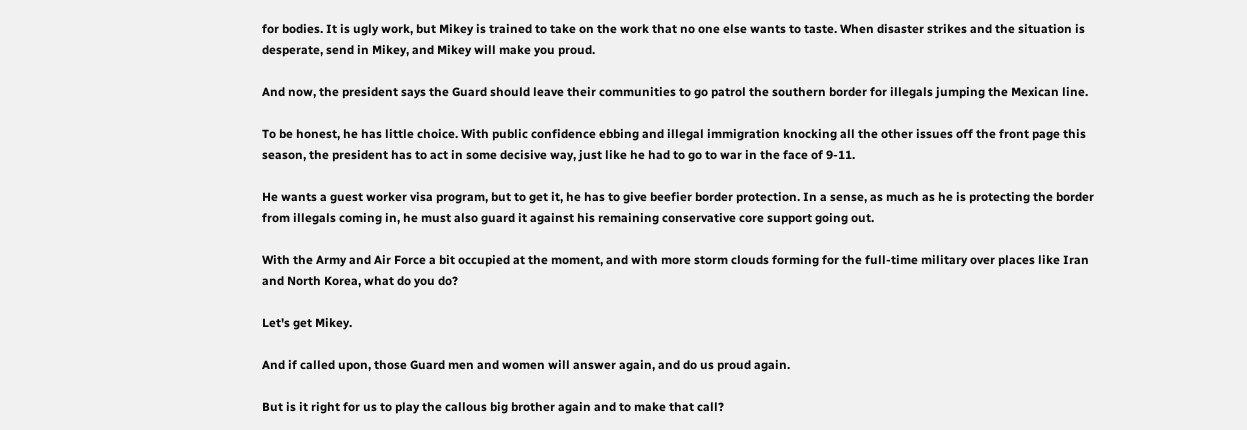for bodies. It is ugly work, but Mikey is trained to take on the work that no one else wants to taste. When disaster strikes and the situation is desperate, send in Mikey, and Mikey will make you proud.

And now, the president says the Guard should leave their communities to go patrol the southern border for illegals jumping the Mexican line.

To be honest, he has little choice. With public confidence ebbing and illegal immigration knocking all the other issues off the front page this season, the president has to act in some decisive way, just like he had to go to war in the face of 9-11.

He wants a guest worker visa program, but to get it, he has to give beefier border protection. In a sense, as much as he is protecting the border from illegals coming in, he must also guard it against his remaining conservative core support going out.

With the Army and Air Force a bit occupied at the moment, and with more storm clouds forming for the full-time military over places like Iran and North Korea, what do you do?

Let's get Mikey.

And if called upon, those Guard men and women will answer again, and do us proud again.

But is it right for us to play the callous big brother again and to make that call?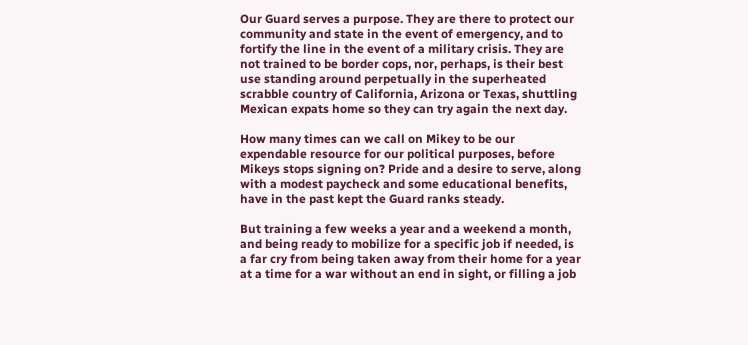Our Guard serves a purpose. They are there to protect our community and state in the event of emergency, and to fortify the line in the event of a military crisis. They are not trained to be border cops, nor, perhaps, is their best use standing around perpetually in the superheated scrabble country of California, Arizona or Texas, shuttling Mexican expats home so they can try again the next day.

How many times can we call on Mikey to be our expendable resource for our political purposes, before Mikeys stops signing on? Pride and a desire to serve, along with a modest paycheck and some educational benefits, have in the past kept the Guard ranks steady.

But training a few weeks a year and a weekend a month, and being ready to mobilize for a specific job if needed, is a far cry from being taken away from their home for a year at a time for a war without an end in sight, or filling a job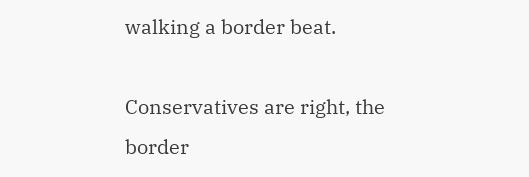walking a border beat.

Conservatives are right, the border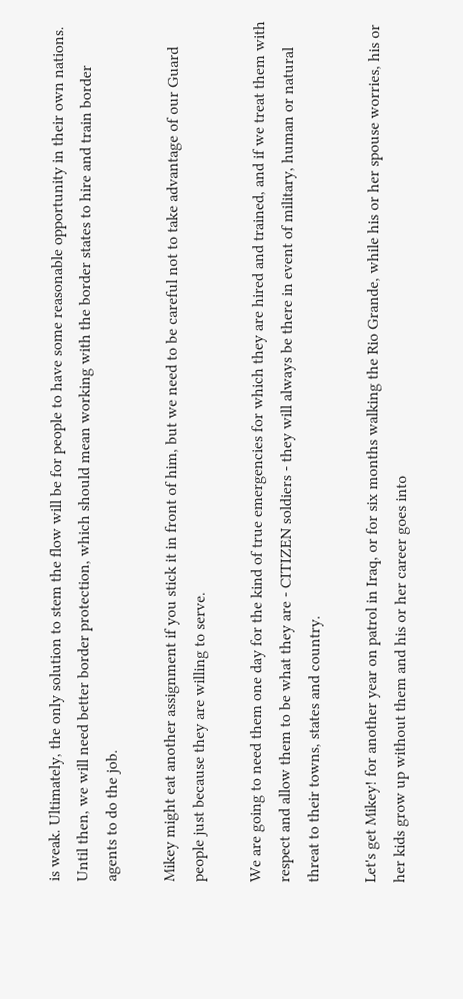is weak. Ultimately, the only solution to stem the flow will be for people to have some reasonable opportunity in their own nations. Until then, we will need better border protection, which should mean working with the border states to hire and train border agents to do the job.

Mikey might eat another assignment if you stick it in front of him, but we need to be careful not to take advantage of our Guard people just because they are willing to serve.

We are going to need them one day for the kind of true emergencies for which they are hired and trained, and if we treat them with respect and allow them to be what they are - CITIZEN soldiers - they will always be there in event of military, human or natural threat to their towns, states and country.

Let's get Mikey! for another year on patrol in Iraq, or for six months walking the Rio Grande, while his or her spouse worries, his or her kids grow up without them and his or her career goes into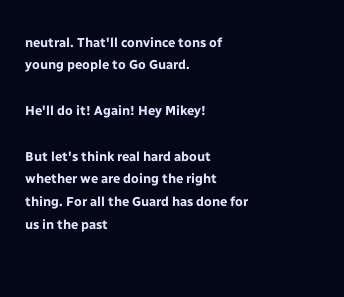neutral. That'll convince tons of young people to Go Guard.

He'll do it! Again! Hey Mikey!

But let's think real hard about whether we are doing the right thing. For all the Guard has done for us in the past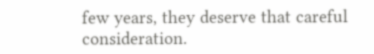few years, they deserve that careful consideration.